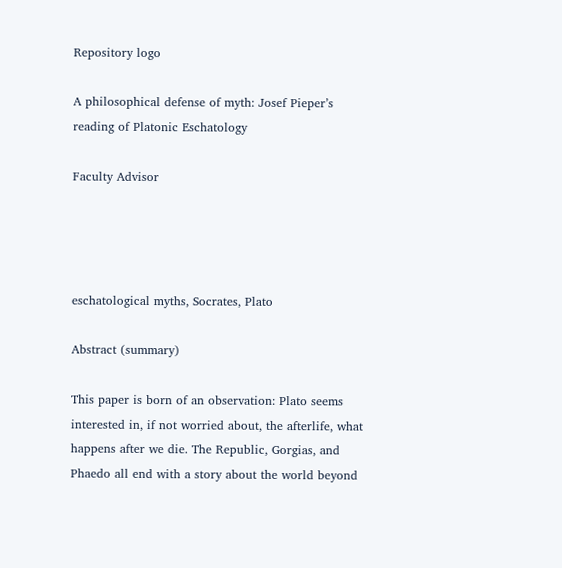Repository logo

A philosophical defense of myth: Josef Pieper’s reading of Platonic Eschatology

Faculty Advisor




eschatological myths, Socrates, Plato

Abstract (summary)

This paper is born of an observation: Plato seems interested in, if not worried about, the afterlife, what happens after we die. The Republic, Gorgias, and Phaedo all end with a story about the world beyond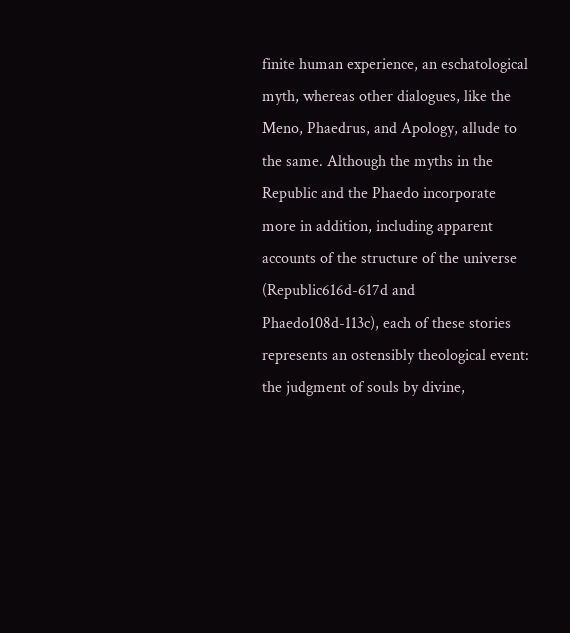finite human experience, an eschatological myth, whereas other dialogues, like the Meno, Phaedrus, and Apology, allude to the same. Although the myths in the Republic and the Phaedo incorporate more in addition, including apparent accounts of the structure of the universe (Republic616d-617d and Phaedo108d-113c), each of these stories represents an ostensibly theological event: the judgment of souls by divine,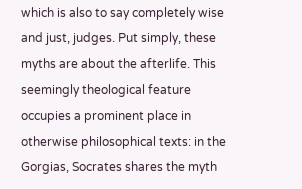which is also to say completely wise and just, judges. Put simply, these myths are about the afterlife. This seemingly theological feature occupies a prominent place in otherwise philosophical texts: in the Gorgias, Socrates shares the myth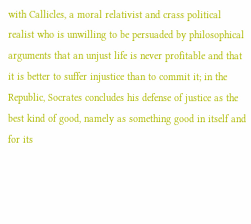with Callicles, a moral relativist and crass political realist who is unwilling to be persuaded by philosophical arguments that an unjust life is never profitable and that it is better to suffer injustice than to commit it; in the Republic, Socrates concludes his defense of justice as the best kind of good, namely as something good in itself and for its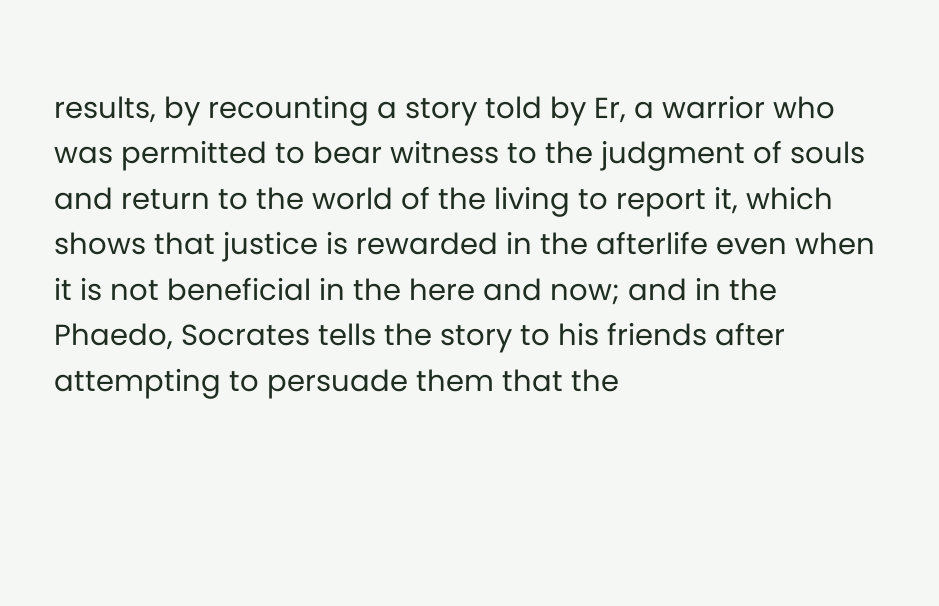results, by recounting a story told by Er, a warrior who was permitted to bear witness to the judgment of souls and return to the world of the living to report it, which shows that justice is rewarded in the afterlife even when it is not beneficial in the here and now; and in the Phaedo, Socrates tells the story to his friends after attempting to persuade them that the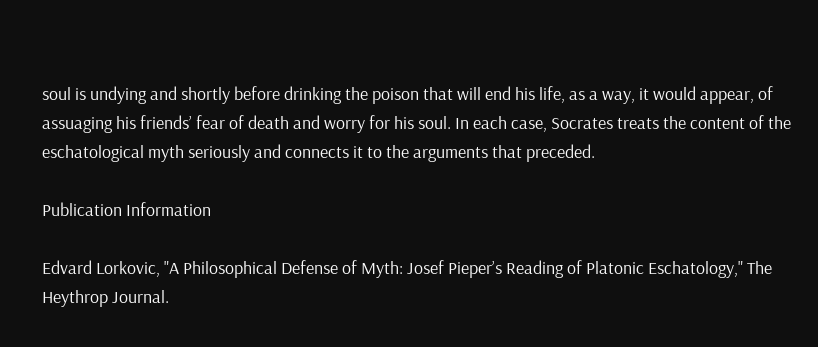soul is undying and shortly before drinking the poison that will end his life, as a way, it would appear, of assuaging his friends’ fear of death and worry for his soul. In each case, Socrates treats the content of the eschatological myth seriously and connects it to the arguments that preceded.

Publication Information

Edvard Lorkovic, "A Philosophical Defense of Myth: Josef Pieper’s Reading of Platonic Eschatology," The Heythrop Journal.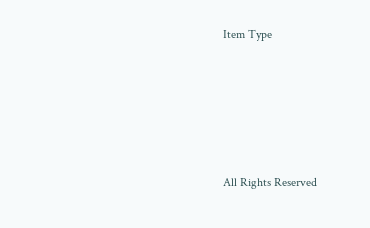Item Type





All Rights Reserved